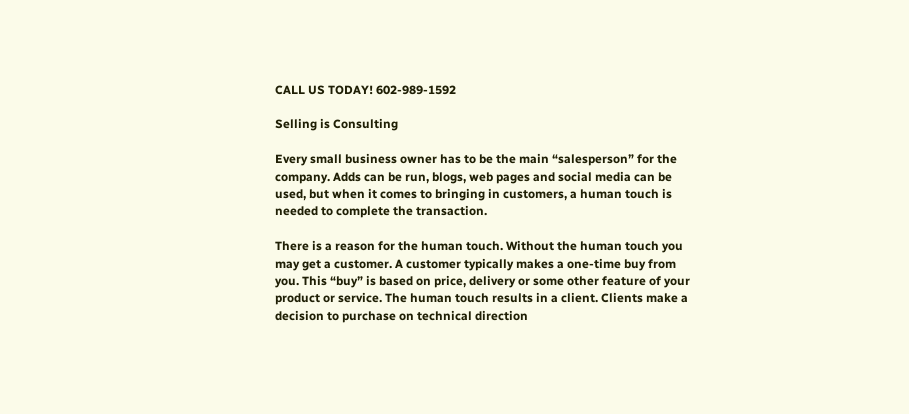CALL US TODAY! 602-989-1592

Selling is Consulting

Every small business owner has to be the main “salesperson” for the company. Adds can be run, blogs, web pages and social media can be used, but when it comes to bringing in customers, a human touch is needed to complete the transaction.

There is a reason for the human touch. Without the human touch you may get a customer. A customer typically makes a one-time buy from you. This “buy” is based on price, delivery or some other feature of your product or service. The human touch results in a client. Clients make a decision to purchase on technical direction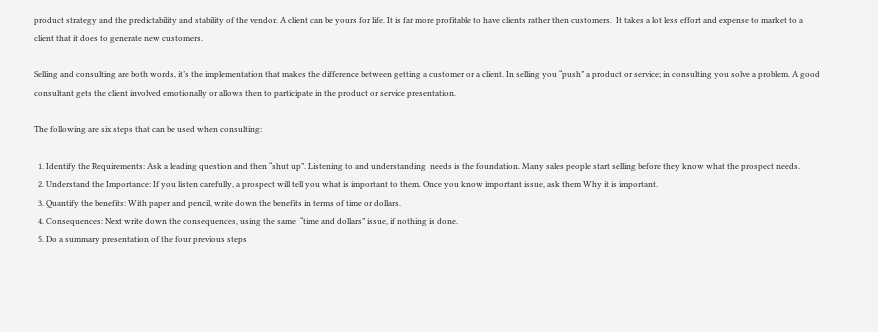product strategy and the predictability and stability of the vendor. A client can be yours for life. It is far more profitable to have clients rather then customers.  It takes a lot less effort and expense to market to a client that it does to generate new customers.

Selling and consulting are both words, it’s the implementation that makes the difference between getting a customer or a client. In selling you “push” a product or service; in consulting you solve a problem. A good consultant gets the client involved emotionally or allows then to participate in the product or service presentation.

The following are six steps that can be used when consulting:

  1. Identify the Requirements: Ask a leading question and then “shut up”. Listening to and understanding  needs is the foundation. Many sales people start selling before they know what the prospect needs.
  2. Understand the Importance: If you listen carefully, a prospect will tell you what is important to them. Once you know important issue, ask them Why it is important.
  3. Quantify the benefits: With paper and pencil, write down the benefits in terms of time or dollars.
  4. Consequences: Next write down the consequences, using the same  “time and dollars” issue, if nothing is done.
  5. Do a summary presentation of the four previous steps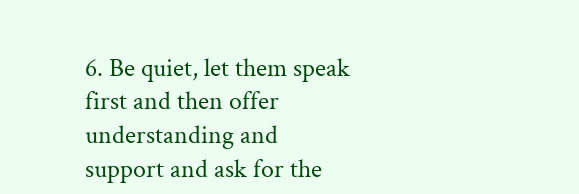6. Be quiet, let them speak first and then offer understanding and support and ask for the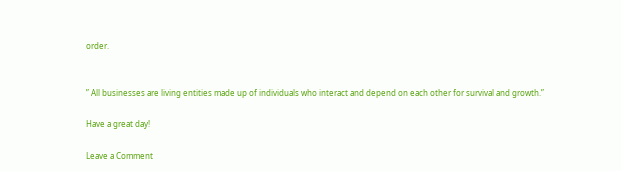order.


” All businesses are living entities made up of individuals who interact and depend on each other for survival and growth.”

Have a great day!

Leave a Comment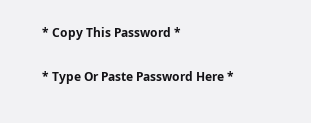* Copy This Password *

* Type Or Paste Password Here *